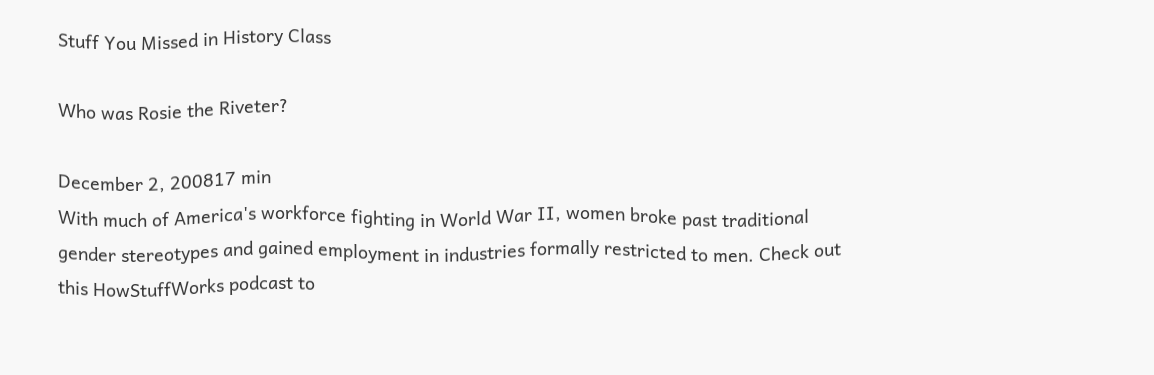Stuff You Missed in History Class

Who was Rosie the Riveter?

December 2, 200817 min
With much of America's workforce fighting in World War II, women broke past traditional gender stereotypes and gained employment in industries formally restricted to men. Check out this HowStuffWorks podcast to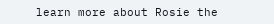learn more about Rosie the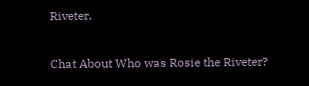Riveter.

Chat About Who was Rosie the Riveter?